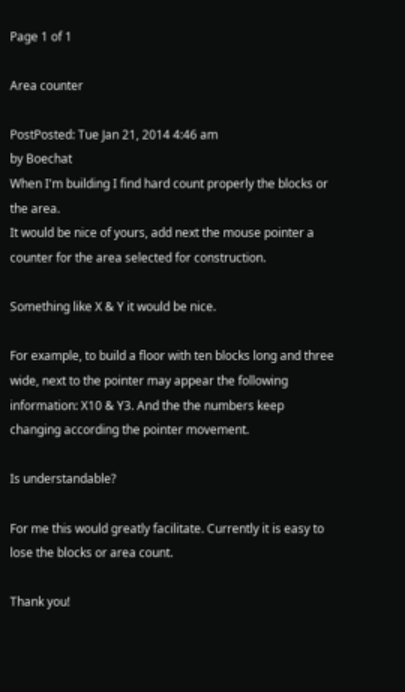Page 1 of 1

Area counter

PostPosted: Tue Jan 21, 2014 4:46 am
by Boechat
When I'm building I find hard count properly the blocks or the area.
It would be nice of yours, add next the mouse pointer a counter for the area selected for construction.

Something like X & Y it would be nice.

For example, to build a floor with ten blocks long and three wide, next to the pointer may appear the following information: X10 & Y3. And the the numbers keep changing according the pointer movement.

Is understandable?

For me this would greatly facilitate. Currently it is easy to lose the blocks or area count.

Thank you!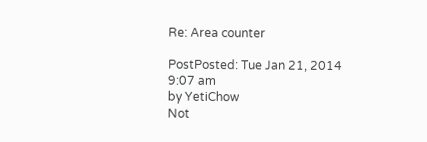Re: Area counter

PostPosted: Tue Jan 21, 2014 9:07 am
by YetiChow
Not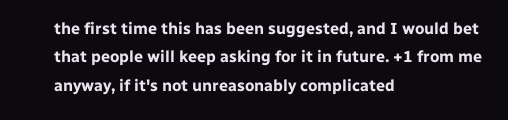the first time this has been suggested, and I would bet that people will keep asking for it in future. +1 from me anyway, if it's not unreasonably complicated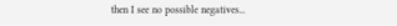then I see no possible negatives...